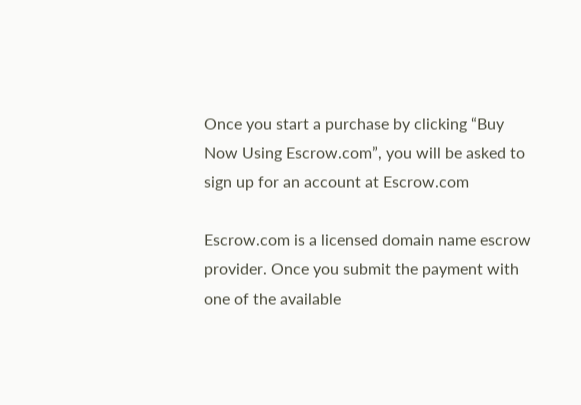Once you start a purchase by clicking “Buy Now Using Escrow.com”, you will be asked to sign up for an account at Escrow.com

Escrow.com is a licensed domain name escrow provider. Once you submit the payment with one of the available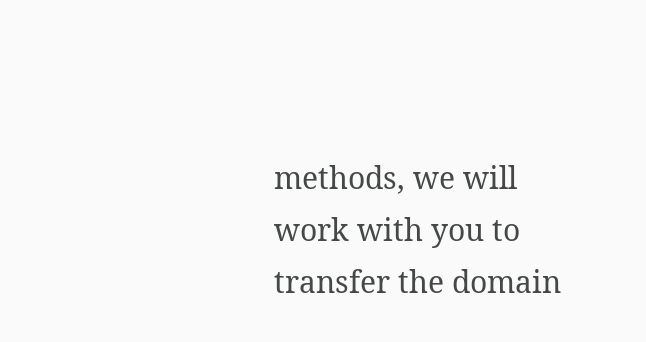methods, we will work with you to transfer the domain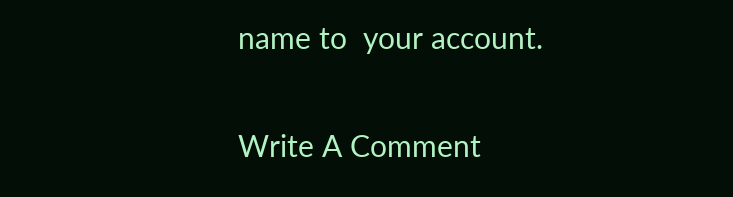name to  your account.

Write A Comment